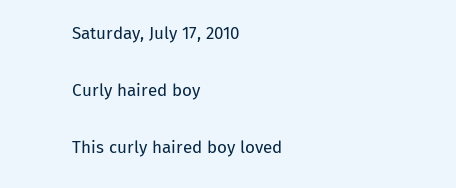Saturday, July 17, 2010

Curly haired boy

This curly haired boy loved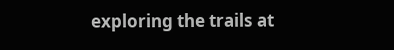exploring the trails at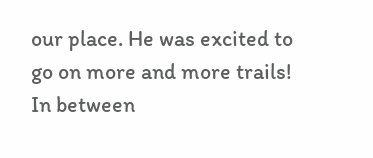our place. He was excited to go on more and more trails! In between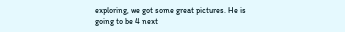exploring, we got some great pictures. He is going to be 4 next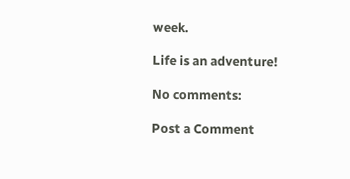week.

Life is an adventure!

No comments:

Post a Comment